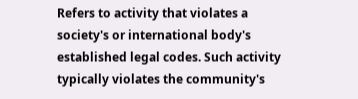Refers to activity that violates a society's or international body's established legal codes. Such activity typically violates the community's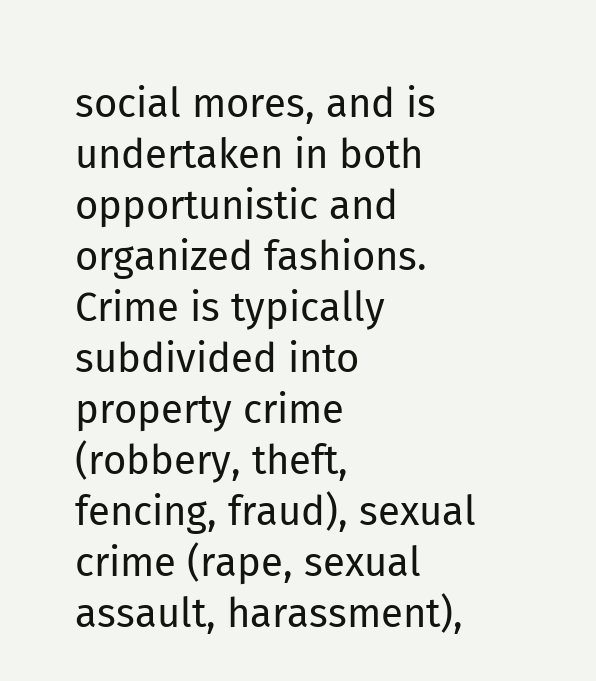social mores, and is undertaken in both opportunistic and organized fashions. Crime is typically subdivided into property crime (robbery, theft, fencing, fraud), sexual crime (rape, sexual assault, harassment),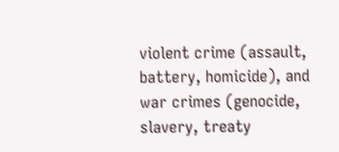violent crime (assault, battery, homicide), and war crimes (genocide, slavery, treaty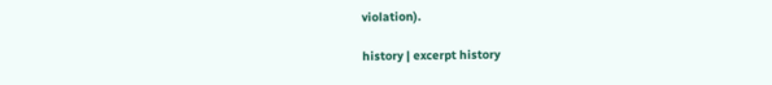violation).

history | excerpt history